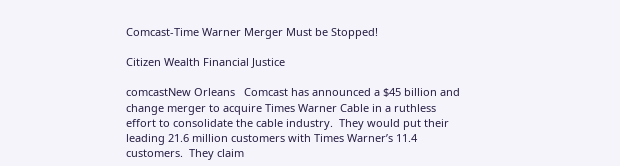Comcast-Time Warner Merger Must be Stopped!

Citizen Wealth Financial Justice

comcastNew Orleans   Comcast has announced a $45 billion and change merger to acquire Times Warner Cable in a ruthless effort to consolidate the cable industry.  They would put their leading 21.6 million customers with Times Warner’s 11.4 customers.  They claim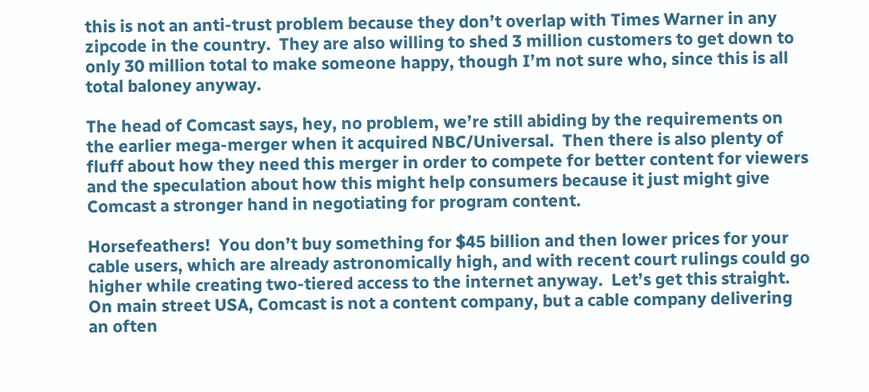this is not an anti-trust problem because they don’t overlap with Times Warner in any zipcode in the country.  They are also willing to shed 3 million customers to get down to only 30 million total to make someone happy, though I’m not sure who, since this is all total baloney anyway.

The head of Comcast says, hey, no problem, we’re still abiding by the requirements on the earlier mega-merger when it acquired NBC/Universal.  Then there is also plenty of fluff about how they need this merger in order to compete for better content for viewers and the speculation about how this might help consumers because it just might give Comcast a stronger hand in negotiating for program content.

Horsefeathers!  You don’t buy something for $45 billion and then lower prices for your cable users, which are already astronomically high, and with recent court rulings could go higher while creating two-tiered access to the internet anyway.  Let’s get this straight.  On main street USA, Comcast is not a content company, but a cable company delivering an often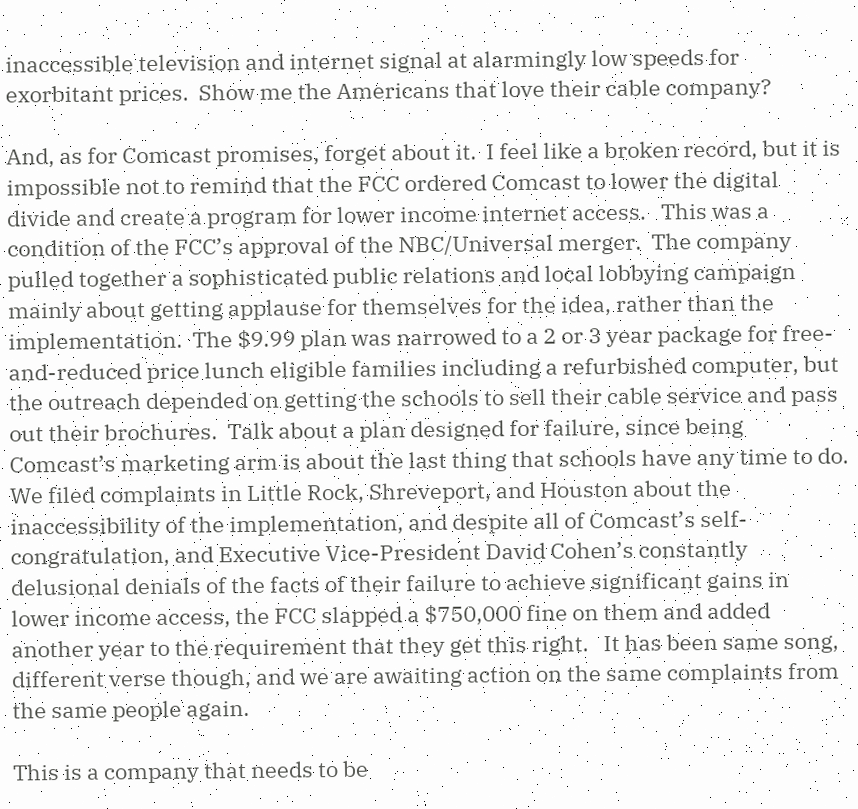inaccessible television and internet signal at alarmingly low speeds for exorbitant prices.  Show me the Americans that love their cable company?

And, as for Comcast promises, forget about it.  I feel like a broken record, but it is impossible not to remind that the FCC ordered Comcast to lower the digital divide and create a program for lower income internet access.   This was a condition of the FCC’s approval of the NBC/Universal merger.  The company pulled together a sophisticated public relations and local lobbying campaign mainly about getting applause for themselves for the idea, rather than the implementation.  The $9.99 plan was narrowed to a 2 or 3 year package for free-and-reduced price lunch eligible families including a refurbished computer, but the outreach depended on getting the schools to sell their cable service and pass out their brochures.  Talk about a plan designed for failure, since being Comcast’s marketing arm is about the last thing that schools have any time to do.  We filed complaints in Little Rock, Shreveport, and Houston about the inaccessibility of the implementation, and despite all of Comcast’s self-congratulation, and Executive Vice-President David Cohen’s constantly delusional denials of the facts of their failure to achieve significant gains in lower income access, the FCC slapped a $750,000 fine on them and added another year to the requirement that they get this right.   It has been same song, different verse though, and we are awaiting action on the same complaints from the same people again.

This is a company that needs to be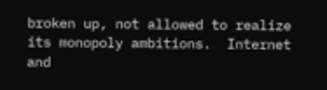broken up, not allowed to realize its monopoly ambitions.  Internet and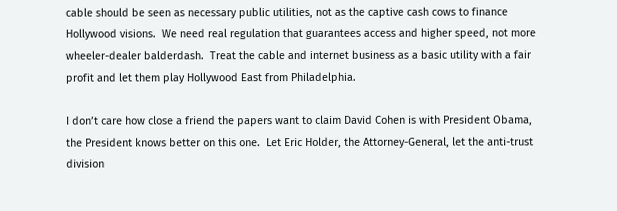cable should be seen as necessary public utilities, not as the captive cash cows to finance Hollywood visions.  We need real regulation that guarantees access and higher speed, not more wheeler-dealer balderdash.  Treat the cable and internet business as a basic utility with a fair profit and let them play Hollywood East from Philadelphia.

I don’t care how close a friend the papers want to claim David Cohen is with President Obama, the President knows better on this one.  Let Eric Holder, the Attorney-General, let the anti-trust division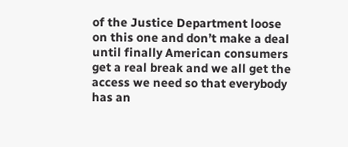of the Justice Department loose on this one and don’t make a deal until finally American consumers get a real break and we all get the access we need so that everybody has an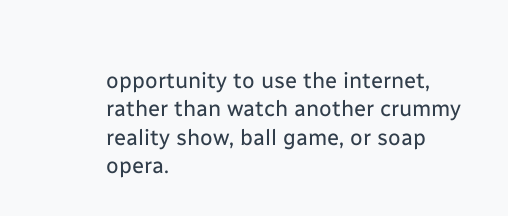opportunity to use the internet, rather than watch another crummy reality show, ball game, or soap opera.